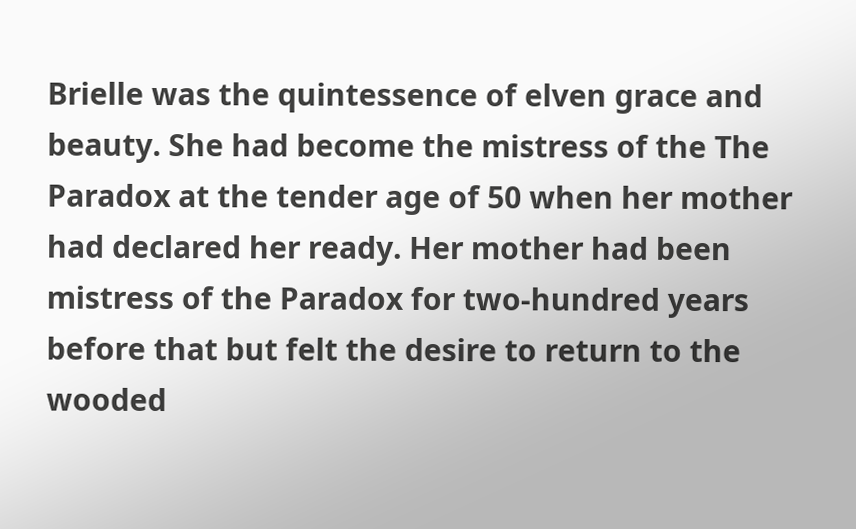Brielle was the quintessence of elven grace and beauty. She had become the mistress of the The Paradox at the tender age of 50 when her mother had declared her ready. Her mother had been mistress of the Paradox for two-hundred years before that but felt the desire to return to the wooded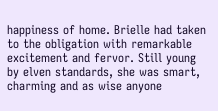happiness of home. Brielle had taken to the obligation with remarkable excitement and fervor. Still young by elven standards, she was smart, charming and as wise anyone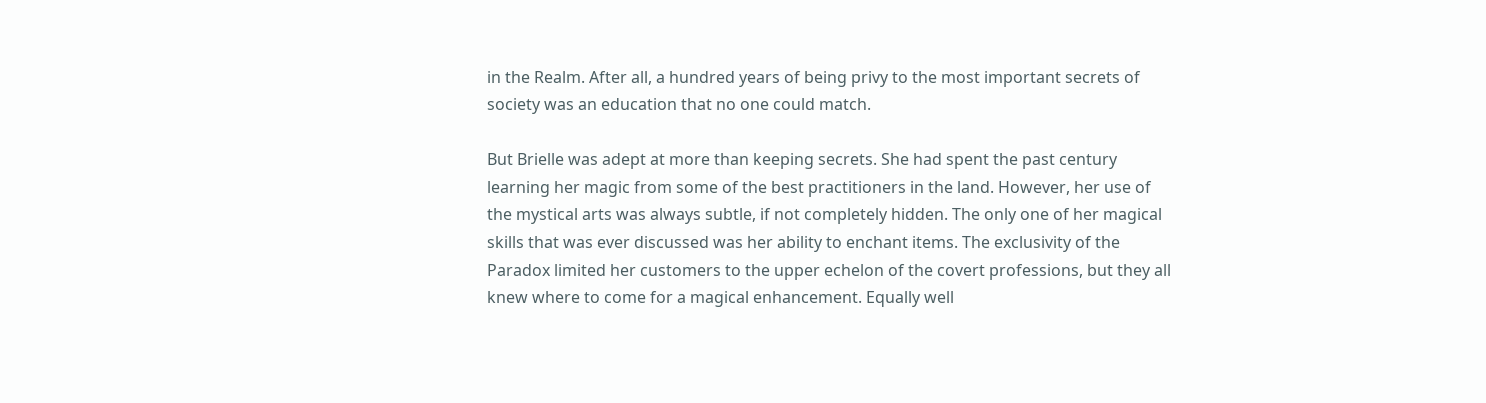in the Realm. After all, a hundred years of being privy to the most important secrets of society was an education that no one could match.

But Brielle was adept at more than keeping secrets. She had spent the past century learning her magic from some of the best practitioners in the land. However, her use of the mystical arts was always subtle, if not completely hidden. The only one of her magical skills that was ever discussed was her ability to enchant items. The exclusivity of the Paradox limited her customers to the upper echelon of the covert professions, but they all knew where to come for a magical enhancement. Equally well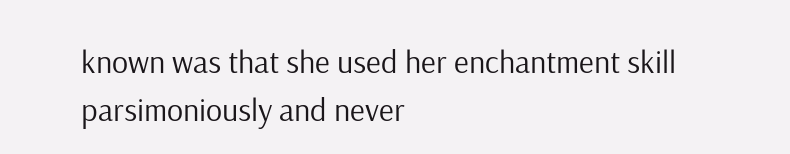known was that she used her enchantment skill parsimoniously and never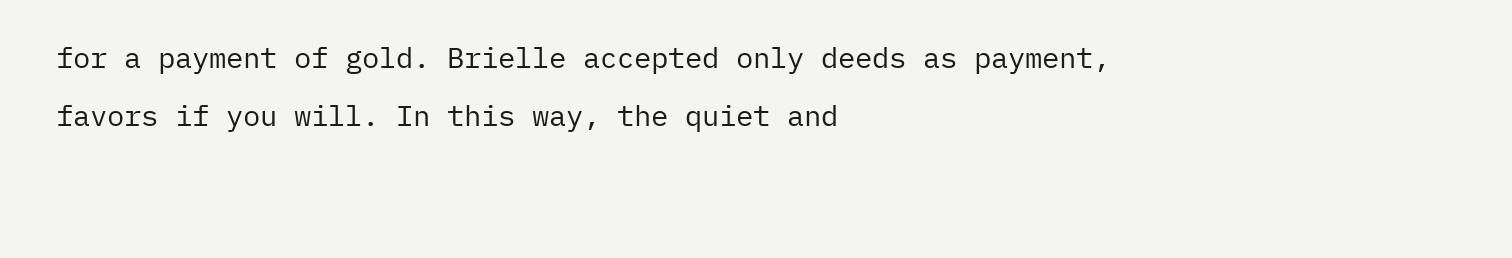for a payment of gold. Brielle accepted only deeds as payment, favors if you will. In this way, the quiet and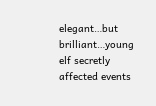elegant…but brilliant…young elf secretly affected events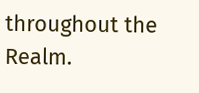throughout the Realm.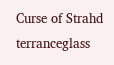Curse of Strahd terranceglass